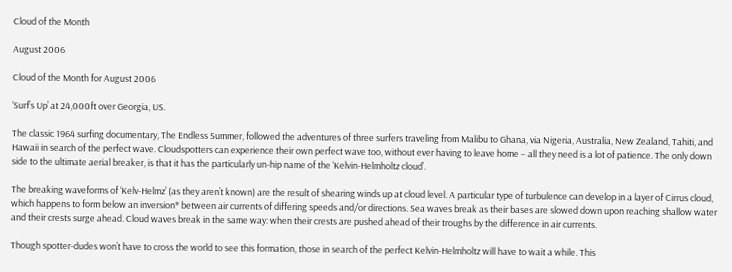Cloud of the Month

August 2006

Cloud of the Month for August 2006

‘Surf’s Up’ at 24,000ft over Georgia, US.

The classic 1964 surfing documentary, The Endless Summer, followed the adventures of three surfers traveling from Malibu to Ghana, via Nigeria, Australia, New Zealand, Tahiti, and Hawaii in search of the perfect wave. Cloudspotters can experience their own perfect wave too, without ever having to leave home – all they need is a lot of patience. The only down side to the ultimate aerial breaker, is that it has the particularly un-hip name of the ‘Kelvin-Helmholtz cloud’.

The breaking waveforms of ‘Kelv-Helmz’ (as they aren’t known) are the result of shearing winds up at cloud level. A particular type of turbulence can develop in a layer of Cirrus cloud, which happens to form below an inversion* between air currents of differing speeds and/or directions. Sea waves break as their bases are slowed down upon reaching shallow water and their crests surge ahead. Cloud waves break in the same way: when their crests are pushed ahead of their troughs by the difference in air currents.

Though spotter-dudes won’t have to cross the world to see this formation, those in search of the perfect Kelvin-Helmholtz will have to wait a while. This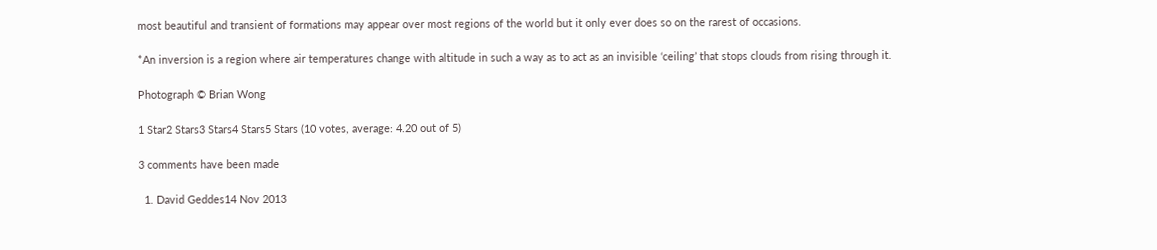most beautiful and transient of formations may appear over most regions of the world but it only ever does so on the rarest of occasions.

*An inversion is a region where air temperatures change with altitude in such a way as to act as an invisible ‘ceiling’ that stops clouds from rising through it.

Photograph © Brian Wong

1 Star2 Stars3 Stars4 Stars5 Stars (10 votes, average: 4.20 out of 5)

3 comments have been made

  1. David Geddes14 Nov 2013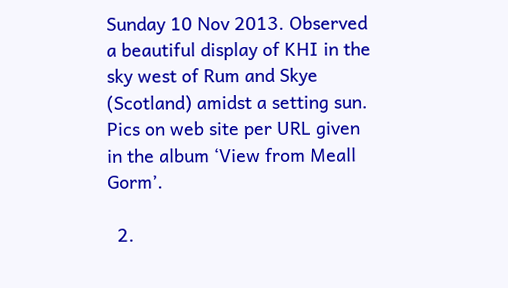Sunday 10 Nov 2013. Observed a beautiful display of KHI in the sky west of Rum and Skye (Scotland) amidst a setting sun. Pics on web site per URL given in the album ‘View from Meall Gorm’.

  2.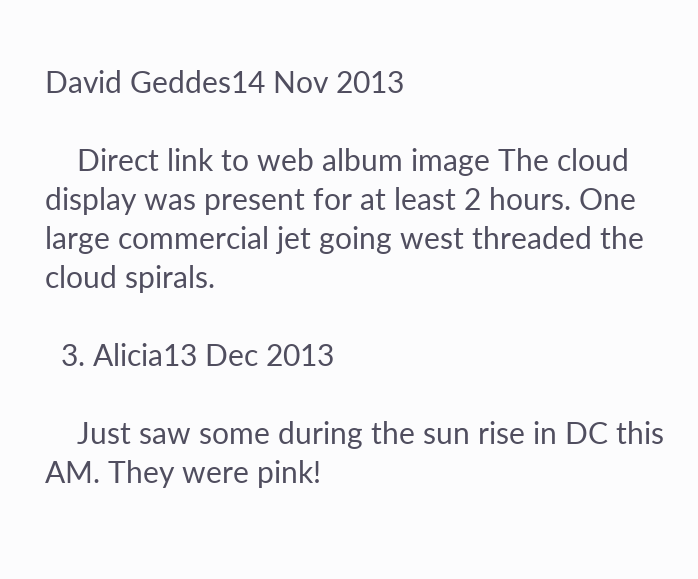David Geddes14 Nov 2013

    Direct link to web album image The cloud display was present for at least 2 hours. One large commercial jet going west threaded the cloud spirals.

  3. Alicia13 Dec 2013

    Just saw some during the sun rise in DC this AM. They were pink!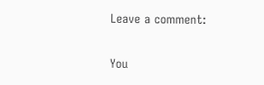Leave a comment:

You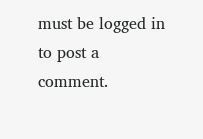must be logged in to post a comment.